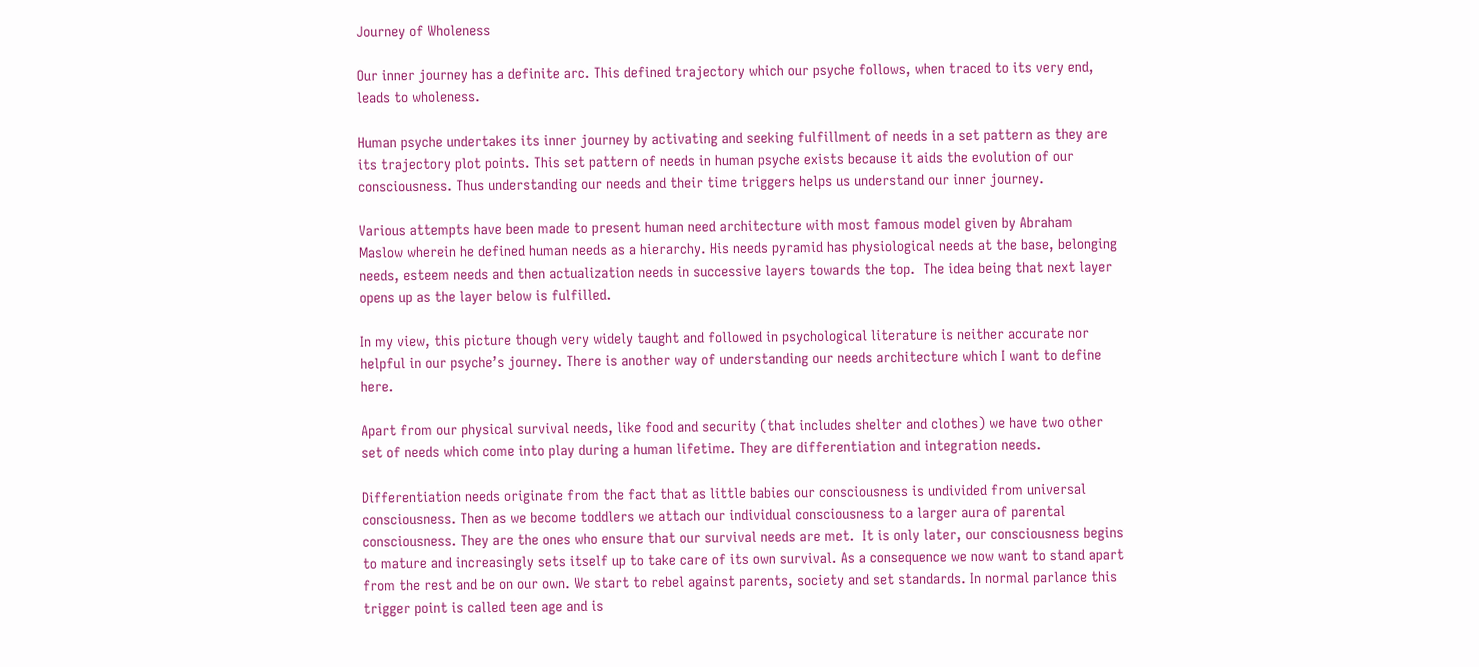Journey of Wholeness

Our inner journey has a definite arc. This defined trajectory which our psyche follows, when traced to its very end, leads to wholeness.

Human psyche undertakes its inner journey by activating and seeking fulfillment of needs in a set pattern as they are its trajectory plot points. This set pattern of needs in human psyche exists because it aids the evolution of our consciousness. Thus understanding our needs and their time triggers helps us understand our inner journey.

Various attempts have been made to present human need architecture with most famous model given by Abraham Maslow wherein he defined human needs as a hierarchy. His needs pyramid has physiological needs at the base, belonging needs, esteem needs and then actualization needs in successive layers towards the top.  The idea being that next layer opens up as the layer below is fulfilled.

In my view, this picture though very widely taught and followed in psychological literature is neither accurate nor helpful in our psyche’s journey. There is another way of understanding our needs architecture which I want to define here.

Apart from our physical survival needs, like food and security (that includes shelter and clothes) we have two other set of needs which come into play during a human lifetime. They are differentiation and integration needs.

Differentiation needs originate from the fact that as little babies our consciousness is undivided from universal consciousness. Then as we become toddlers we attach our individual consciousness to a larger aura of parental consciousness. They are the ones who ensure that our survival needs are met.  It is only later, our consciousness begins to mature and increasingly sets itself up to take care of its own survival. As a consequence we now want to stand apart from the rest and be on our own. We start to rebel against parents, society and set standards. In normal parlance this trigger point is called teen age and is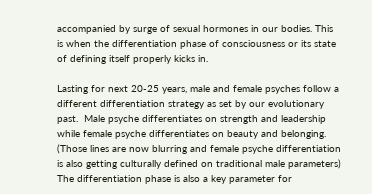accompanied by surge of sexual hormones in our bodies. This is when the differentiation phase of consciousness or its state of defining itself properly kicks in.

Lasting for next 20-25 years, male and female psyches follow a different differentiation strategy as set by our evolutionary past.  Male psyche differentiates on strength and leadership while female psyche differentiates on beauty and belonging. (Those lines are now blurring and female psyche differentiation is also getting culturally defined on traditional male parameters) The differentiation phase is also a key parameter for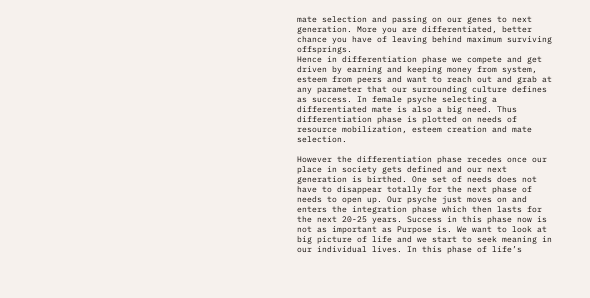mate selection and passing on our genes to next generation. More you are differentiated, better chance you have of leaving behind maximum surviving offsprings.
Hence in differentiation phase we compete and get driven by earning and keeping money from system, esteem from peers and want to reach out and grab at any parameter that our surrounding culture defines as success. In female psyche selecting a differentiated mate is also a big need. Thus differentiation phase is plotted on needs of resource mobilization, esteem creation and mate selection.

However the differentiation phase recedes once our place in society gets defined and our next generation is birthed. One set of needs does not have to disappear totally for the next phase of needs to open up. Our psyche just moves on and enters the integration phase which then lasts for the next 20-25 years. Success in this phase now is not as important as Purpose is. We want to look at big picture of life and we start to seek meaning in our individual lives. In this phase of life’s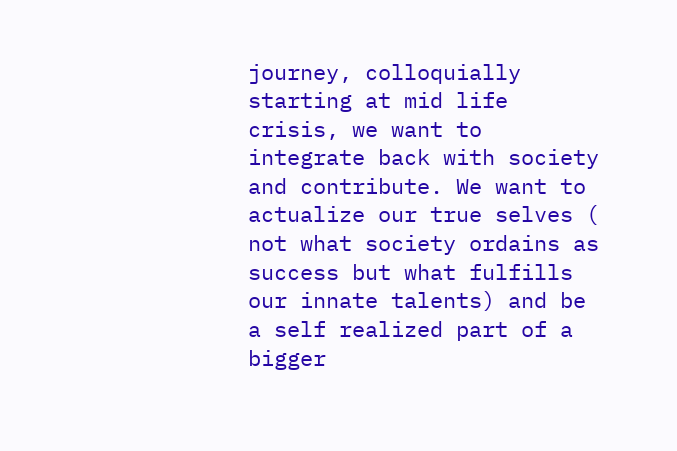journey, colloquially starting at mid life crisis, we want to integrate back with society and contribute. We want to actualize our true selves ( not what society ordains as success but what fulfills our innate talents) and be a self realized part of a bigger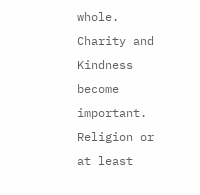whole. Charity and Kindness become important. Religion or at least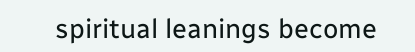spiritual leanings become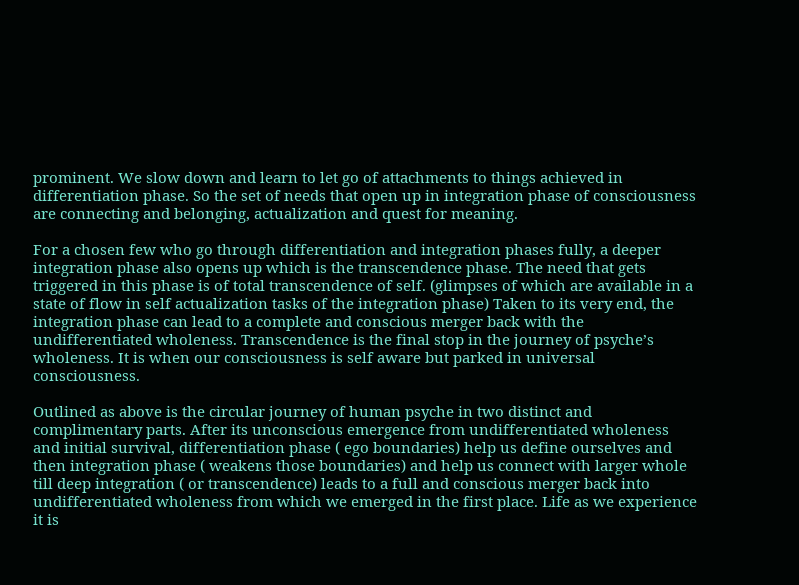prominent. We slow down and learn to let go of attachments to things achieved in differentiation phase. So the set of needs that open up in integration phase of consciousness are connecting and belonging, actualization and quest for meaning.

For a chosen few who go through differentiation and integration phases fully, a deeper integration phase also opens up which is the transcendence phase. The need that gets triggered in this phase is of total transcendence of self. (glimpses of which are available in a state of flow in self actualization tasks of the integration phase) Taken to its very end, the integration phase can lead to a complete and conscious merger back with the undifferentiated wholeness. Transcendence is the final stop in the journey of psyche’s wholeness. It is when our consciousness is self aware but parked in universal consciousness.

Outlined as above is the circular journey of human psyche in two distinct and complimentary parts. After its unconscious emergence from undifferentiated wholeness and initial survival, differentiation phase ( ego boundaries) help us define ourselves and then integration phase ( weakens those boundaries) and help us connect with larger whole till deep integration ( or transcendence) leads to a full and conscious merger back into undifferentiated wholeness from which we emerged in the first place. Life as we experience it is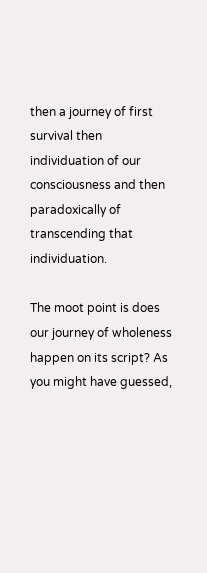then a journey of first survival then individuation of our consciousness and then paradoxically of transcending that individuation.

The moot point is does our journey of wholeness happen on its script? As you might have guessed,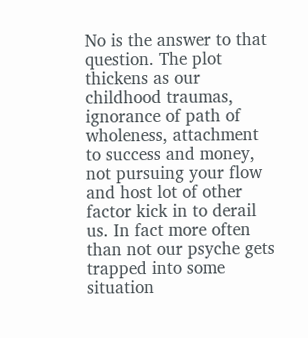No is the answer to that question. The plot thickens as our childhood traumas, ignorance of path of wholeness, attachment to success and money, not pursuing your flow and host lot of other factor kick in to derail us. In fact more often than not our psyche gets trapped into some situation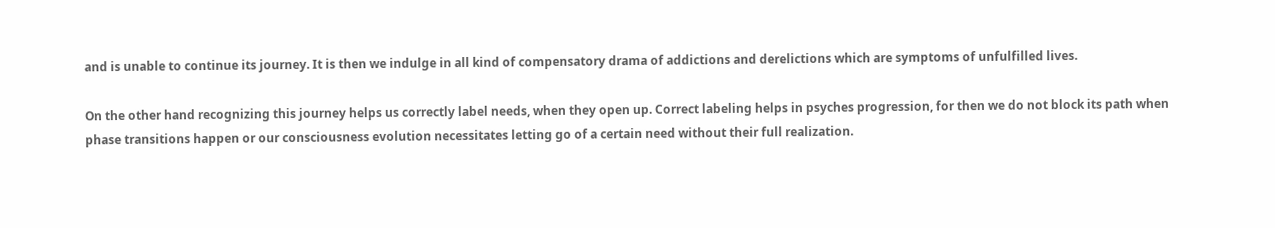and is unable to continue its journey. It is then we indulge in all kind of compensatory drama of addictions and derelictions which are symptoms of unfulfilled lives.

On the other hand recognizing this journey helps us correctly label needs, when they open up. Correct labeling helps in psyches progression, for then we do not block its path when phase transitions happen or our consciousness evolution necessitates letting go of a certain need without their full realization.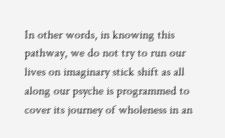In other words, in knowing this pathway, we do not try to run our lives on imaginary stick shift as all along our psyche is programmed to cover its journey of wholeness in an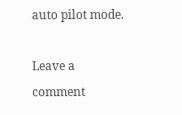auto pilot mode.

Leave a comment